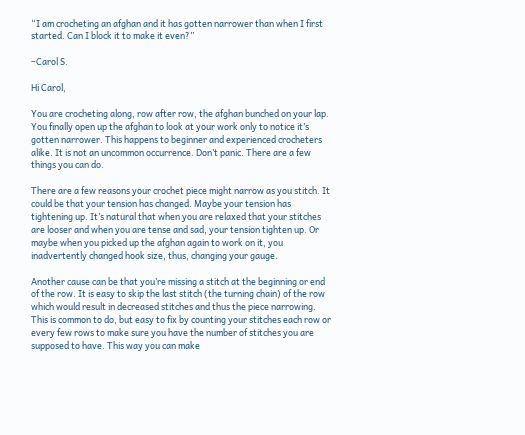“I am crocheting an afghan and it has gotten narrower than when I first started. Can I block it to make it even?”

–Carol S.

Hi Carol,

You are crocheting along, row after row, the afghan bunched on your lap. You finally open up the afghan to look at your work only to notice it’s gotten narrower. This happens to beginner and experienced crocheters alike. It is not an uncommon occurrence. Don’t panic. There are a few things you can do.

There are a few reasons your crochet piece might narrow as you stitch. It could be that your tension has changed. Maybe your tension has tightening up. It’s natural that when you are relaxed that your stitches are looser and when you are tense and sad, your tension tighten up. Or maybe when you picked up the afghan again to work on it, you inadvertently changed hook size, thus, changing your gauge.

Another cause can be that you’re missing a stitch at the beginning or end of the row. It is easy to skip the last stitch (the turning chain) of the row which would result in decreased stitches and thus the piece narrowing. This is common to do, but easy to fix by counting your stitches each row or every few rows to make sure you have the number of stitches you are supposed to have. This way you can make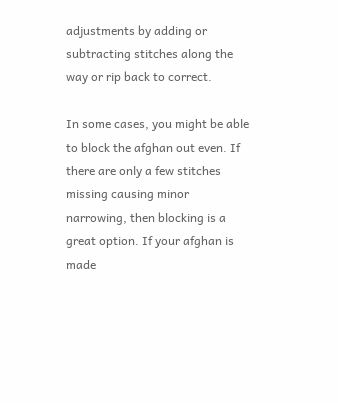adjustments by adding or subtracting stitches along the way or rip back to correct.

In some cases, you might be able to block the afghan out even. If there are only a few stitches missing causing minor narrowing, then blocking is a great option. If your afghan is made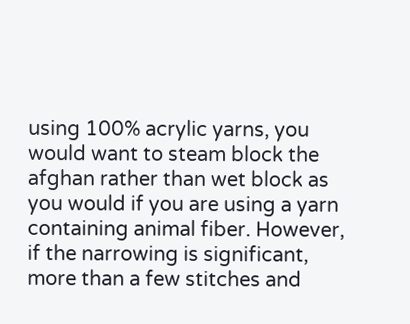using 100% acrylic yarns, you would want to steam block the afghan rather than wet block as you would if you are using a yarn containing animal fiber. However, if the narrowing is significant, more than a few stitches and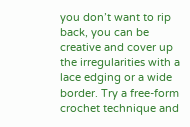you don’t want to rip back, you can be creative and cover up the irregularities with a lace edging or a wide border. Try a free-form crochet technique and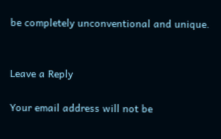be completely unconventional and unique.


Leave a Reply

Your email address will not be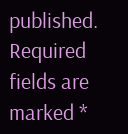published. Required fields are marked *